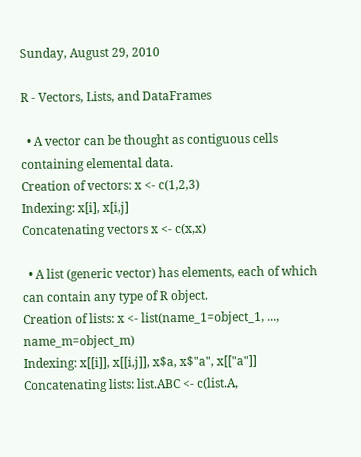Sunday, August 29, 2010

R - Vectors, Lists, and DataFrames

  • A vector can be thought as contiguous cells containing elemental data.
Creation of vectors: x <- c(1,2,3)
Indexing: x[i], x[i,j]
Concatenating vectors x <- c(x,x)

  • A list (generic vector) has elements, each of which can contain any type of R object.
Creation of lists: x <- list(name_1=object_1, ..., name_m=object_m)
Indexing: x[[i]], x[[i,j]], x$a, x$"a", x[["a"]]
Concatenating lists: list.ABC <- c(list.A,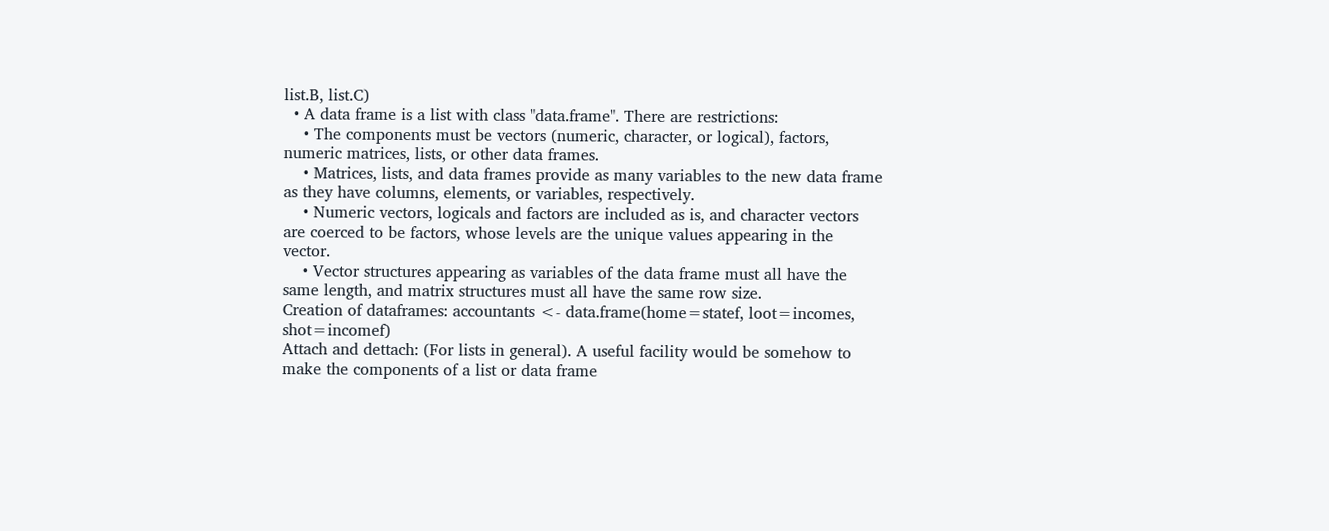list.B, list.C)
  • A data frame is a list with class "data.frame". There are restrictions:
    • The components must be vectors (numeric, character, or logical), factors, numeric matrices, lists, or other data frames.
    • Matrices, lists, and data frames provide as many variables to the new data frame as they have columns, elements, or variables, respectively.
    • Numeric vectors, logicals and factors are included as is, and character vectors are coerced to be factors, whose levels are the unique values appearing in the vector.
    • Vector structures appearing as variables of the data frame must all have the same length, and matrix structures must all have the same row size.
Creation of dataframes: accountants <- data.frame(home=statef, loot=incomes, shot=incomef)
Attach and dettach: (For lists in general). A useful facility would be somehow to make the components of a list or data frame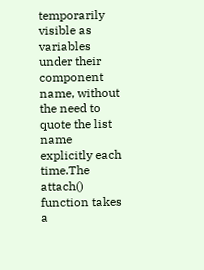temporarily visible as variables under their component name, without the need to quote the list name explicitly each time.The attach() function takes a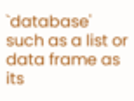`database' such as a list or data frame as its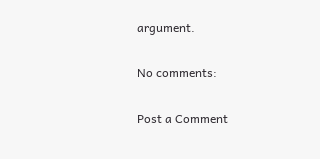argument.

No comments:

Post a Comment